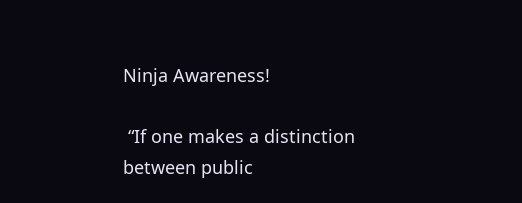Ninja Awareness!

 “If one makes a distinction between public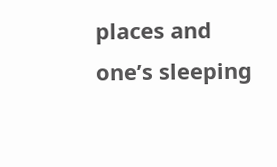places and one’s sleeping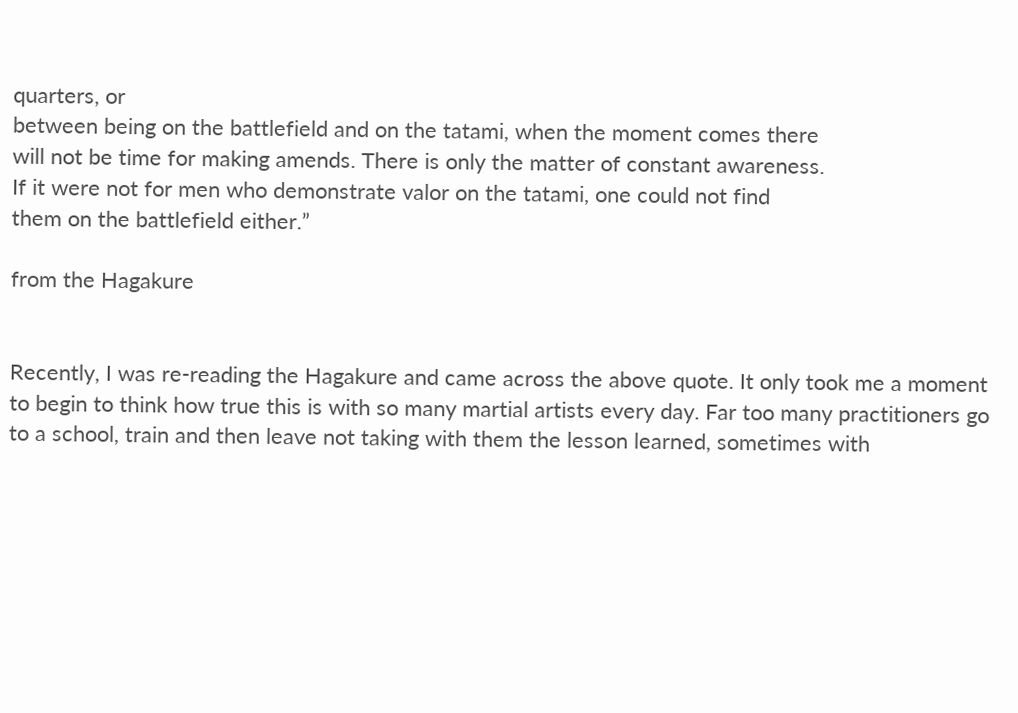quarters, or
between being on the battlefield and on the tatami, when the moment comes there
will not be time for making amends. There is only the matter of constant awareness.
If it were not for men who demonstrate valor on the tatami, one could not find
them on the battlefield either.”

from the Hagakure


Recently, I was re-reading the Hagakure and came across the above quote. It only took me a moment to begin to think how true this is with so many martial artists every day. Far too many practitioners go to a school, train and then leave not taking with them the lesson learned, sometimes with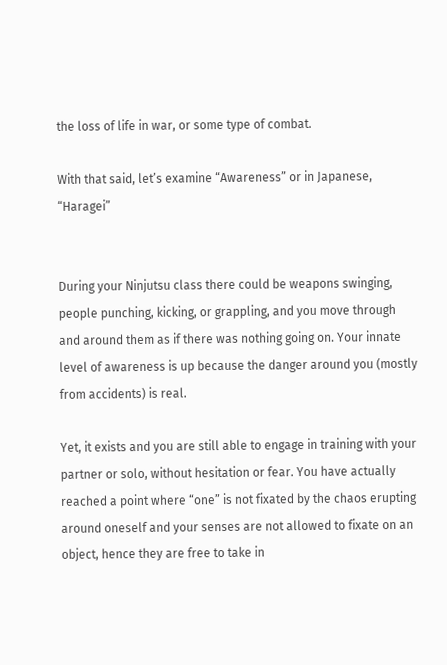the loss of life in war, or some type of combat.

With that said, let’s examine “Awareness” or in Japanese, “Haragei”


During your Ninjutsu class there could be weapons swinging, people punching, kicking, or grappling, and you move through and around them as if there was nothing going on. Your innate level of awareness is up because the danger around you (mostly from accidents) is real.

Yet, it exists and you are still able to engage in training with your partner or solo, without hesitation or fear. You have actually
reached a point where “one” is not fixated by the chaos erupting around oneself and your senses are not allowed to fixate on an object, hence they are free to take in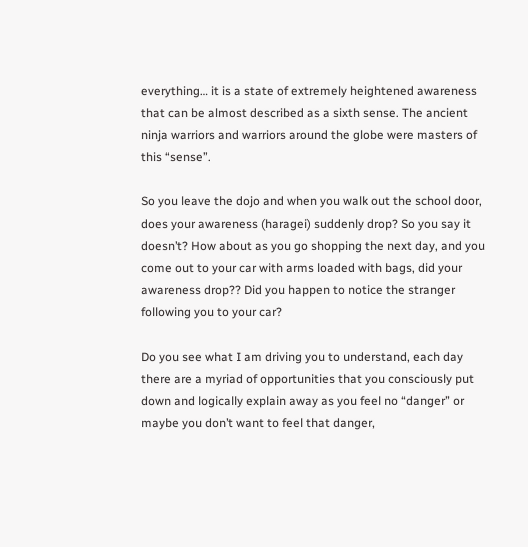everything… it is a state of extremely heightened awareness that can be almost described as a sixth sense. The ancient ninja warriors and warriors around the globe were masters of this “sense”.

So you leave the dojo and when you walk out the school door, does your awareness (haragei) suddenly drop? So you say it doesn’t? How about as you go shopping the next day, and you come out to your car with arms loaded with bags, did your awareness drop?? Did you happen to notice the stranger following you to your car?

Do you see what I am driving you to understand, each day there are a myriad of opportunities that you consciously put down and logically explain away as you feel no “danger” or maybe you don’t want to feel that danger,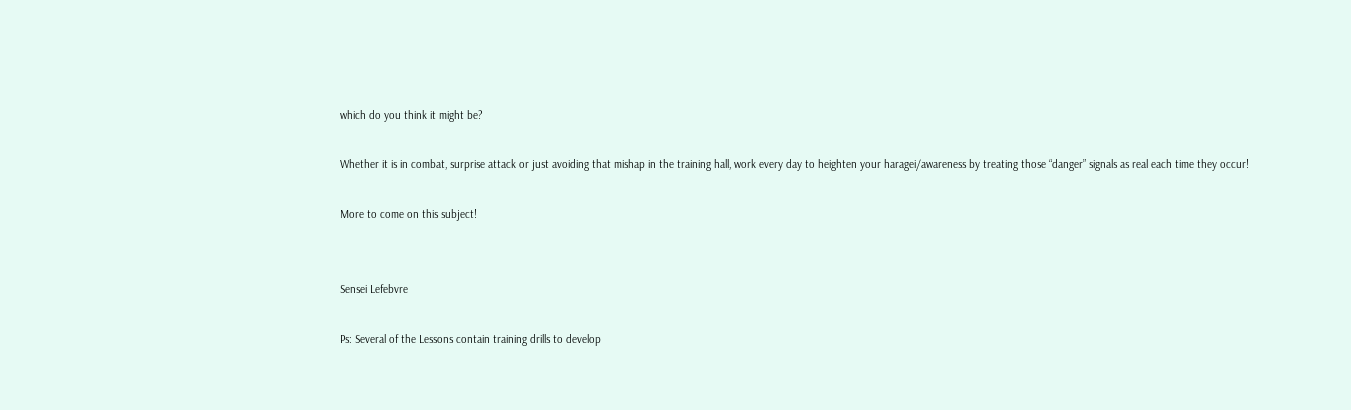which do you think it might be?

Whether it is in combat, surprise attack or just avoiding that mishap in the training hall, work every day to heighten your haragei/awareness by treating those “danger” signals as real each time they occur!

More to come on this subject!


Sensei Lefebvre

Ps: Several of the Lessons contain training drills to develop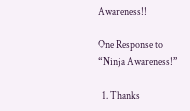Awareness!!

One Response to “Ninja Awareness!”

  1. Thanks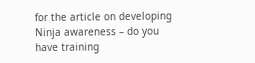for the article on developing Ninja awareness – do you have training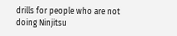drills for people who are not doing Ninjitsu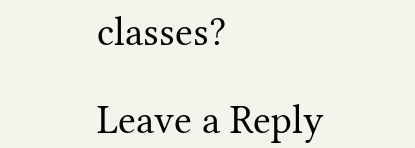classes?

Leave a Reply